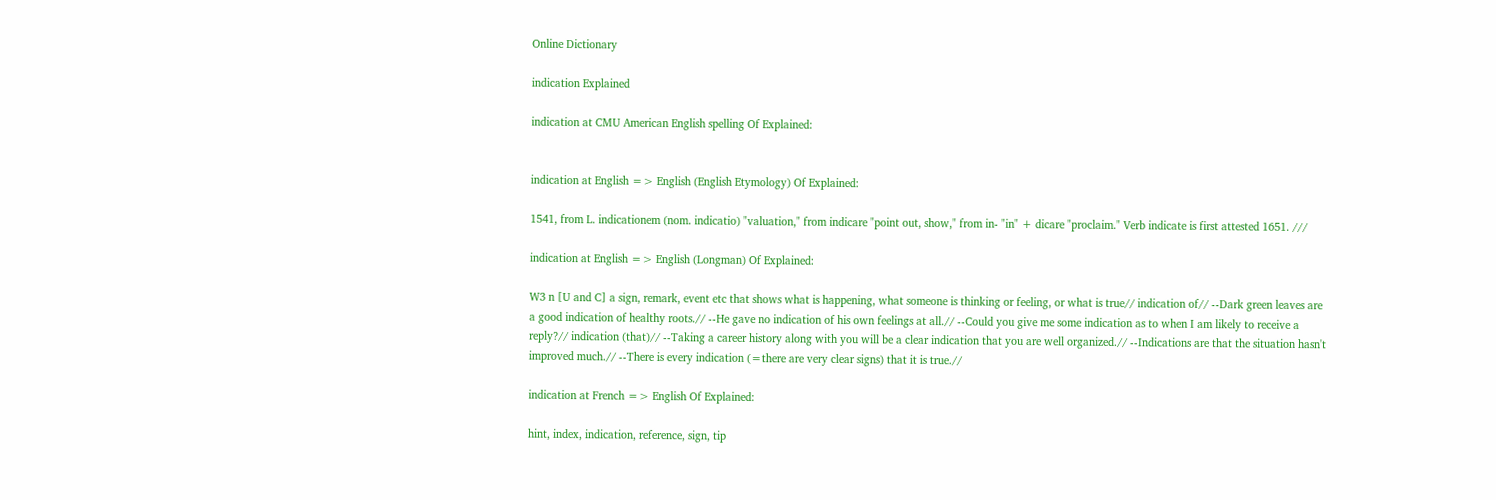Online Dictionary

indication Explained

indication at CMU American English spelling Of Explained:


indication at English => English (English Etymology) Of Explained:

1541, from L. indicationem (nom. indicatio) "valuation," from indicare "point out, show," from in- "in" + dicare "proclaim." Verb indicate is first attested 1651. ///

indication at English => English (Longman) Of Explained:

W3 n [U and C] a sign, remark, event etc that shows what is happening, what someone is thinking or feeling, or what is true// indication of// --Dark green leaves are a good indication of healthy roots.// --He gave no indication of his own feelings at all.// --Could you give me some indication as to when I am likely to receive a reply?// indication (that)// --Taking a career history along with you will be a clear indication that you are well organized.// --Indications are that the situation hasn't improved much.// --There is every indication (=there are very clear signs) that it is true.//

indication at French => English Of Explained:

hint, index, indication, reference, sign, tip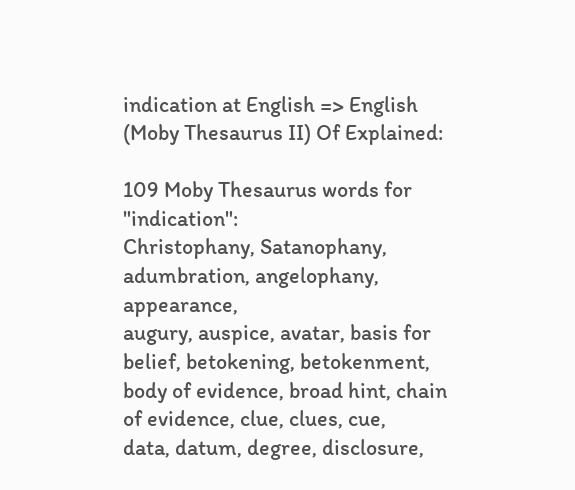indication at English => English (Moby Thesaurus II) Of Explained:

109 Moby Thesaurus words for "indication":
Christophany, Satanophany, adumbration, angelophany, appearance,
augury, auspice, avatar, basis for belief, betokening, betokenment,
body of evidence, broad hint, chain of evidence, clue, clues, cue,
data, datum, degree, disclosure,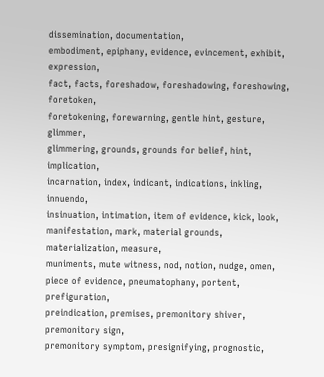dissemination, documentation,
embodiment, epiphany, evidence, evincement, exhibit, expression,
fact, facts, foreshadow, foreshadowing, foreshowing, foretoken,
foretokening, forewarning, gentle hint, gesture, glimmer,
glimmering, grounds, grounds for belief, hint, implication,
incarnation, index, indicant, indications, inkling, innuendo,
insinuation, intimation, item of evidence, kick, look,
manifestation, mark, material grounds, materialization, measure,
muniments, mute witness, nod, notion, nudge, omen,
piece of evidence, pneumatophany, portent, prefiguration,
preindication, premises, premonitory shiver, premonitory sign,
premonitory symptom, presignifying, prognostic,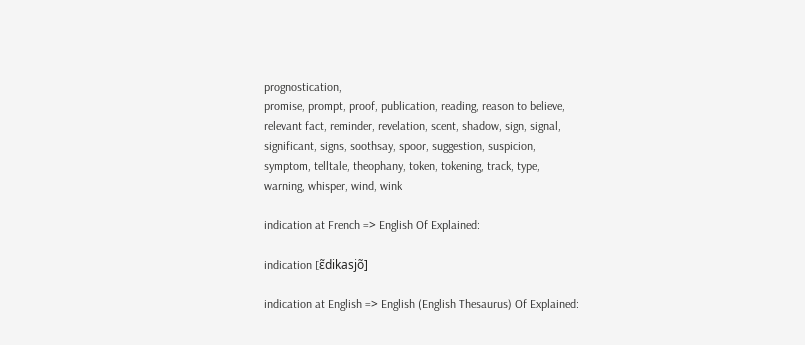prognostication,
promise, prompt, proof, publication, reading, reason to believe,
relevant fact, reminder, revelation, scent, shadow, sign, signal,
significant, signs, soothsay, spoor, suggestion, suspicion,
symptom, telltale, theophany, token, tokening, track, type,
warning, whisper, wind, wink

indication at French => English Of Explained:

indication [ɛ̃dikasjõ]

indication at English => English (English Thesaurus) Of Explained: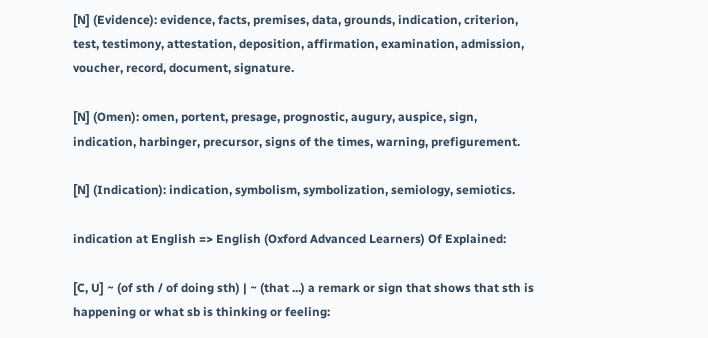[N] (Evidence): evidence, facts, premises, data, grounds, indication, criterion, test, testimony, attestation, deposition, affirmation, examination, admission, voucher, record, document, signature.

[N] (Omen): omen, portent, presage, prognostic, augury, auspice, sign, indication, harbinger, precursor, signs of the times, warning, prefigurement.

[N] (Indication): indication, symbolism, symbolization, semiology, semiotics.

indication at English => English (Oxford Advanced Learners) Of Explained:

[C, U] ~ (of sth / of doing sth) | ~ (that ...) a remark or sign that shows that sth is happening or what sb is thinking or feeling: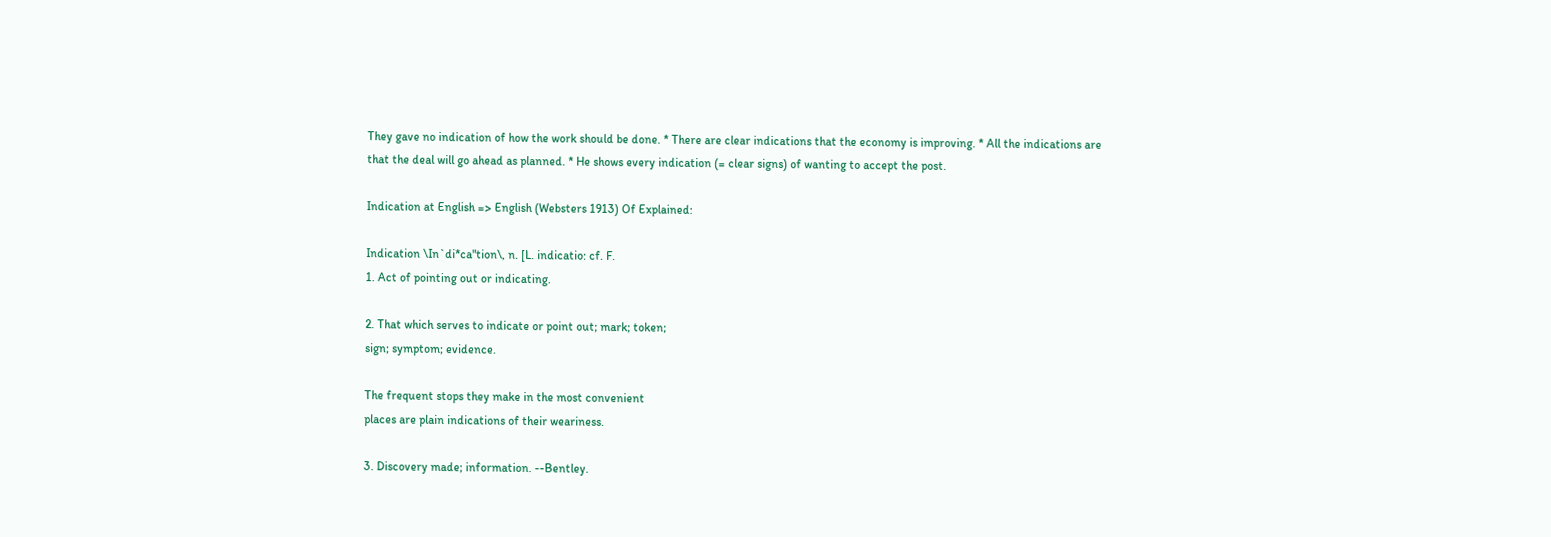They gave no indication of how the work should be done. * There are clear indications that the economy is improving. * All the indications are that the deal will go ahead as planned. * He shows every indication (= clear signs) of wanting to accept the post.

Indication at English => English (Websters 1913) Of Explained:

Indication \In`di*ca"tion\, n. [L. indicatio: cf. F.
1. Act of pointing out or indicating.

2. That which serves to indicate or point out; mark; token;
sign; symptom; evidence.

The frequent stops they make in the most convenient
places are plain indications of their weariness.

3. Discovery made; information. --Bentley.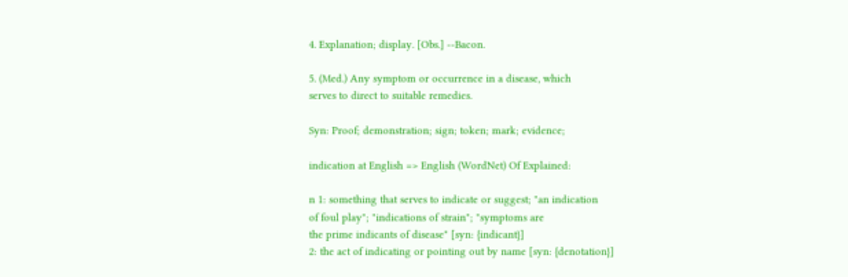4. Explanation; display. [Obs.] --Bacon.

5. (Med.) Any symptom or occurrence in a disease, which
serves to direct to suitable remedies.

Syn: Proof; demonstration; sign; token; mark; evidence;

indication at English => English (WordNet) Of Explained:

n 1: something that serves to indicate or suggest; "an indication
of foul play"; "indications of strain"; "symptoms are
the prime indicants of disease" [syn: {indicant}]
2: the act of indicating or pointing out by name [syn: {denotation}]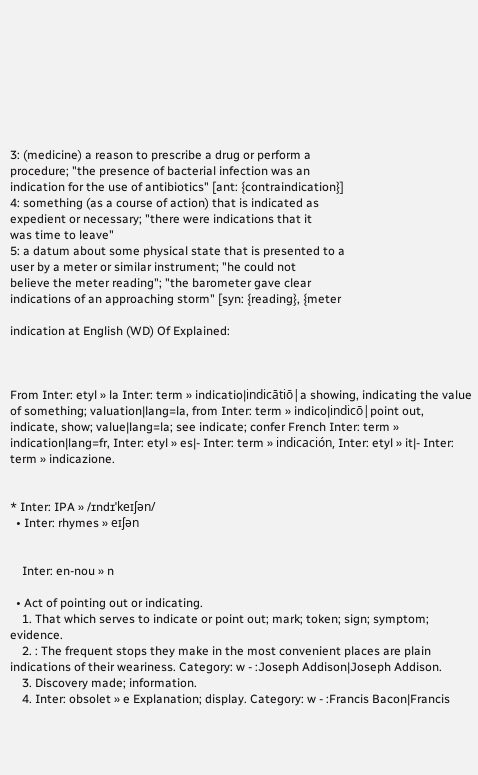3: (medicine) a reason to prescribe a drug or perform a
procedure; "the presence of bacterial infection was an
indication for the use of antibiotics" [ant: {contraindication}]
4: something (as a course of action) that is indicated as
expedient or necessary; "there were indications that it
was time to leave"
5: a datum about some physical state that is presented to a
user by a meter or similar instrument; "he could not
believe the meter reading"; "the barometer gave clear
indications of an approaching storm" [syn: {reading}, {meter

indication at English (WD) Of Explained:



From Inter: etyl » la Inter: term » indicatio|indicātiō|a showing, indicating the value of something; valuation|lang=la, from Inter: term » indico|indicō|point out, indicate, show; value|lang=la; see indicate; confer French Inter: term » indication|lang=fr, Inter: etyl » es|- Inter: term » indicación, Inter: etyl » it|- Inter: term » indicazione.


* Inter: IPA » /ɪndɪˈkeɪʃən/
  • Inter: rhymes » eɪʃən


    Inter: en-nou » n

  • Act of pointing out or indicating.
    1. That which serves to indicate or point out; mark; token; sign; symptom; evidence.
    2. : The frequent stops they make in the most convenient places are plain indications of their weariness. Category: w - :Joseph Addison|Joseph Addison.
    3. Discovery made; information.
    4. Inter: obsolet » e Explanation; display. Category: w - :Francis Bacon|Francis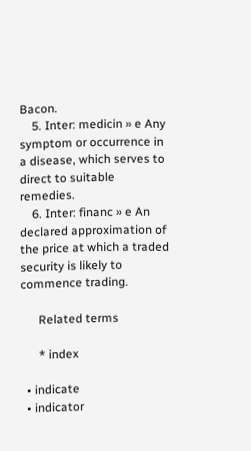Bacon.
    5. Inter: medicin » e Any symptom or occurrence in a disease, which serves to direct to suitable remedies.
    6. Inter: financ » e An declared approximation of the price at which a traded security is likely to commence trading.

      Related terms

      * index

  • indicate
  • indicator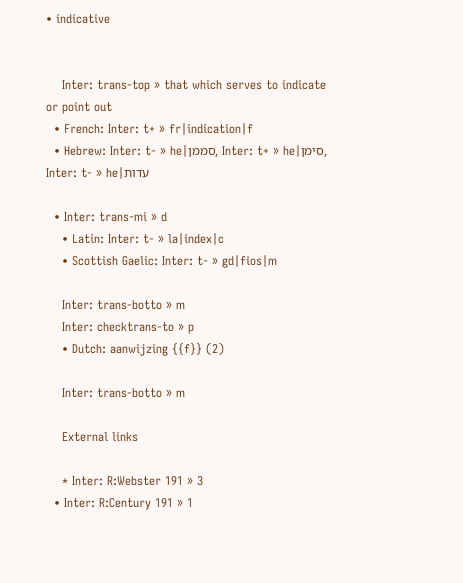• indicative


    Inter: trans-top » that which serves to indicate or point out
  • French: Inter: t+ » fr|indication|f
  • Hebrew: Inter: t- » he|סממן, Inter: t+ » he|סימן, Inter: t- » he|עדות

  • Inter: trans-mi » d
    • Latin: Inter: t- » la|index|c
    • Scottish Gaelic: Inter: t- » gd|fios|m

    Inter: trans-botto » m
    Inter: checktrans-to » p
    • Dutch: aanwijzing {{f}} (2)

    Inter: trans-botto » m

    External links

    * Inter: R:Webster 191 » 3
  • Inter: R:Century 191 » 1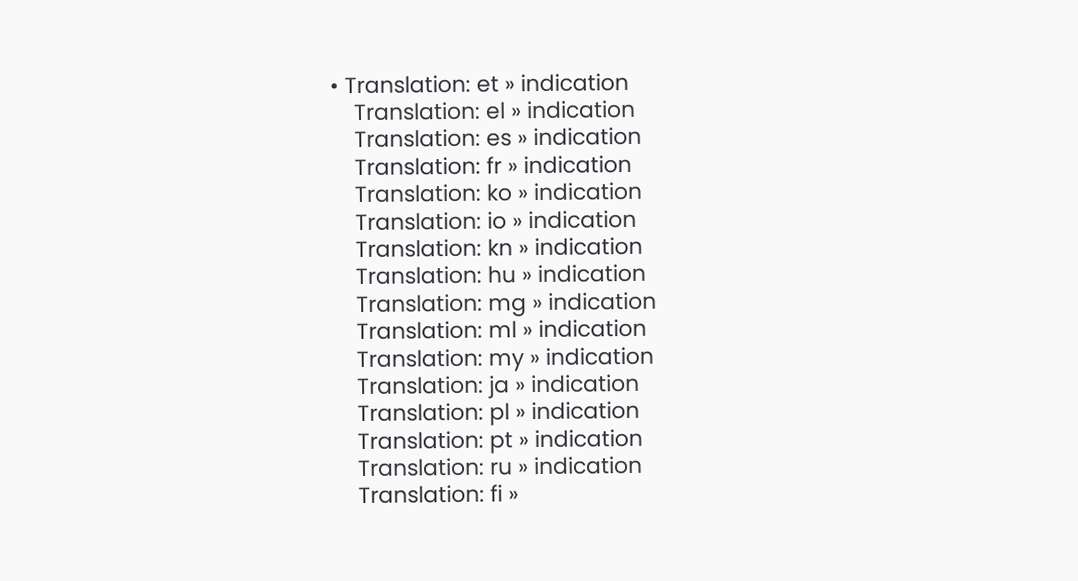• Translation: et » indication
    Translation: el » indication
    Translation: es » indication
    Translation: fr » indication
    Translation: ko » indication
    Translation: io » indication
    Translation: kn » indication
    Translation: hu » indication
    Translation: mg » indication
    Translation: ml » indication
    Translation: my » indication
    Translation: ja » indication
    Translation: pl » indication
    Translation: pt » indication
    Translation: ru » indication
    Translation: fi »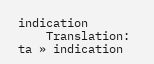indication
    Translation: ta » indication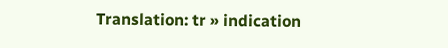Translation: tr » indication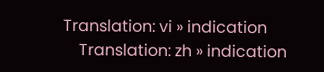Translation: vi » indication
    Translation: zh » indication